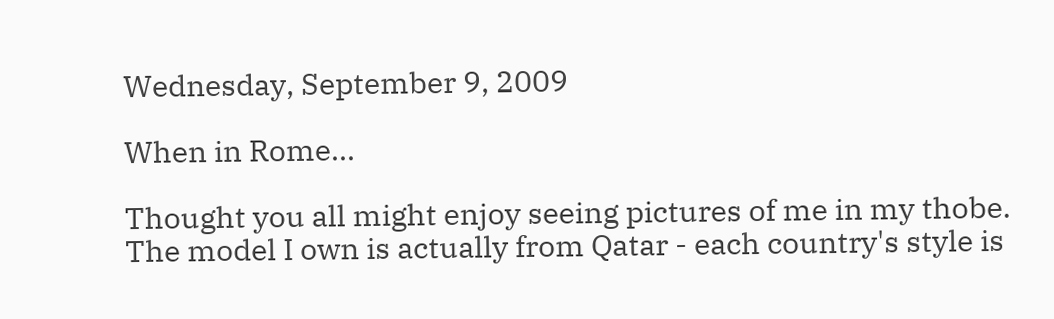Wednesday, September 9, 2009

When in Rome...

Thought you all might enjoy seeing pictures of me in my thobe. The model I own is actually from Qatar - each country's style is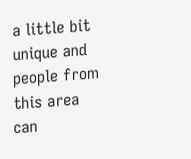a little bit unique and people from this area can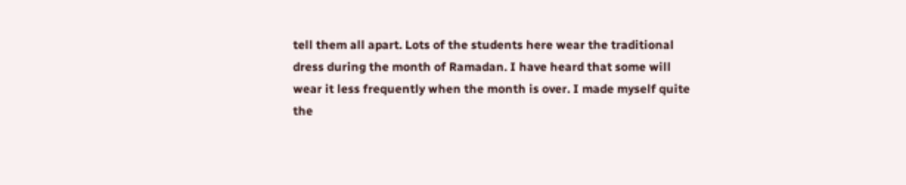tell them all apart. Lots of the students here wear the traditional dress during the month of Ramadan. I have heard that some will wear it less frequently when the month is over. I made myself quite the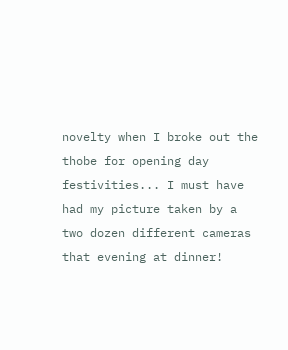novelty when I broke out the thobe for opening day festivities... I must have had my picture taken by a two dozen different cameras that evening at dinner!